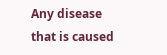Any disease that is caused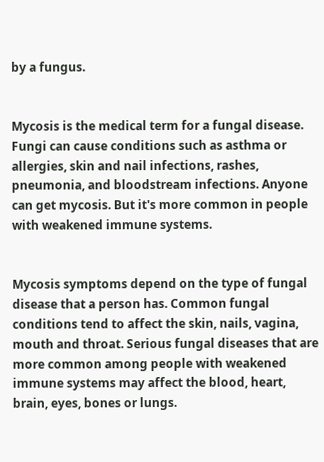by a fungus.


Mycosis is the medical term for a fungal disease. Fungi can cause conditions such as asthma or allergies, skin and nail infections, rashes, pneumonia, and bloodstream infections. Anyone can get mycosis. But it's more common in people with weakened immune systems.


Mycosis symptoms depend on the type of fungal disease that a person has. Common fungal conditions tend to affect the skin, nails, vagina, mouth and throat. Serious fungal diseases that are more common among people with weakened immune systems may affect the blood, heart, brain, eyes, bones or lungs.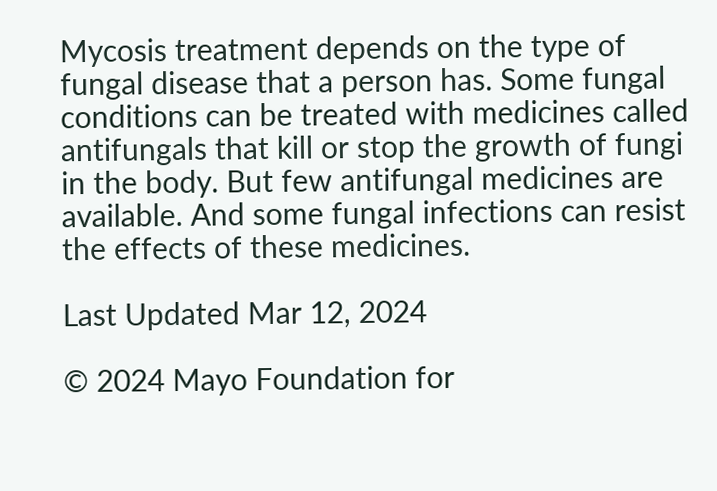Mycosis treatment depends on the type of fungal disease that a person has. Some fungal conditions can be treated with medicines called antifungals that kill or stop the growth of fungi in the body. But few antifungal medicines are available. And some fungal infections can resist the effects of these medicines.

Last Updated Mar 12, 2024

© 2024 Mayo Foundation for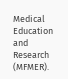Medical Education and Research (MFMER).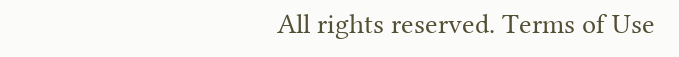All rights reserved. Terms of Use